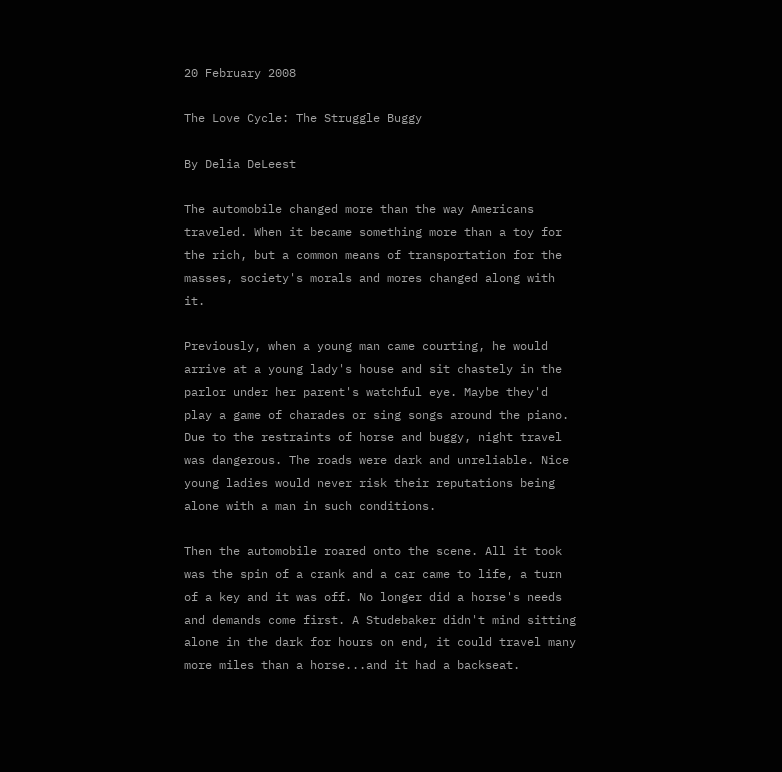20 February 2008

The Love Cycle: The Struggle Buggy

By Delia DeLeest

The automobile changed more than the way Americans traveled. When it became something more than a toy for the rich, but a common means of transportation for the masses, society's morals and mores changed along with it.

Previously, when a young man came courting, he would arrive at a young lady's house and sit chastely in the parlor under her parent's watchful eye. Maybe they'd play a game of charades or sing songs around the piano. Due to the restraints of horse and buggy, night travel was dangerous. The roads were dark and unreliable. Nice young ladies would never risk their reputations being alone with a man in such conditions.

Then the automobile roared onto the scene. All it took was the spin of a crank and a car came to life, a turn of a key and it was off. No longer did a horse's needs and demands come first. A Studebaker didn't mind sitting alone in the dark for hours on end, it could travel many more miles than a horse...and it had a backseat.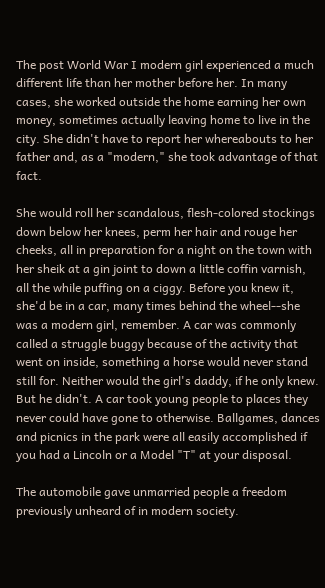The post World War I modern girl experienced a much different life than her mother before her. In many cases, she worked outside the home earning her own money, sometimes actually leaving home to live in the city. She didn't have to report her whereabouts to her father and, as a "modern," she took advantage of that fact.

She would roll her scandalous, flesh-colored stockings down below her knees, perm her hair and rouge her cheeks, all in preparation for a night on the town with her sheik at a gin joint to down a little coffin varnish, all the while puffing on a ciggy. Before you knew it, she'd be in a car, many times behind the wheel--she was a modern girl, remember. A car was commonly called a struggle buggy because of the activity that went on inside, something a horse would never stand still for. Neither would the girl's daddy, if he only knew. But he didn't. A car took young people to places they never could have gone to otherwise. Ballgames, dances and picnics in the park were all easily accomplished if you had a Lincoln or a Model "T" at your disposal.

The automobile gave unmarried people a freedom previously unheard of in modern society.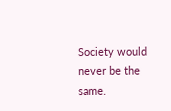Society would never be the same.